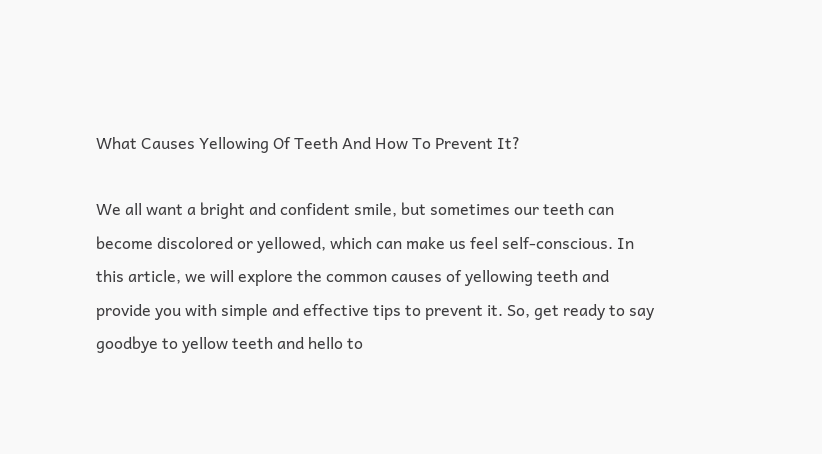What Causes Yellowing Of Teeth And How To Prevent It?

We all want a bright and confident smile, but sometimes our teeth can become discolored or yellowed, which can make us feel self-conscious. In this article, we will explore the common causes of yellowing teeth and provide you with simple and effective tips to prevent it. So, get ready to say goodbye to yellow teeth and hello to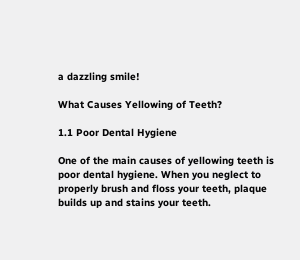a dazzling smile!

What Causes Yellowing of Teeth?

1.1 Poor Dental Hygiene

One of the main causes of yellowing teeth is poor dental hygiene. When you neglect to properly brush and floss your teeth, plaque builds up and stains your teeth.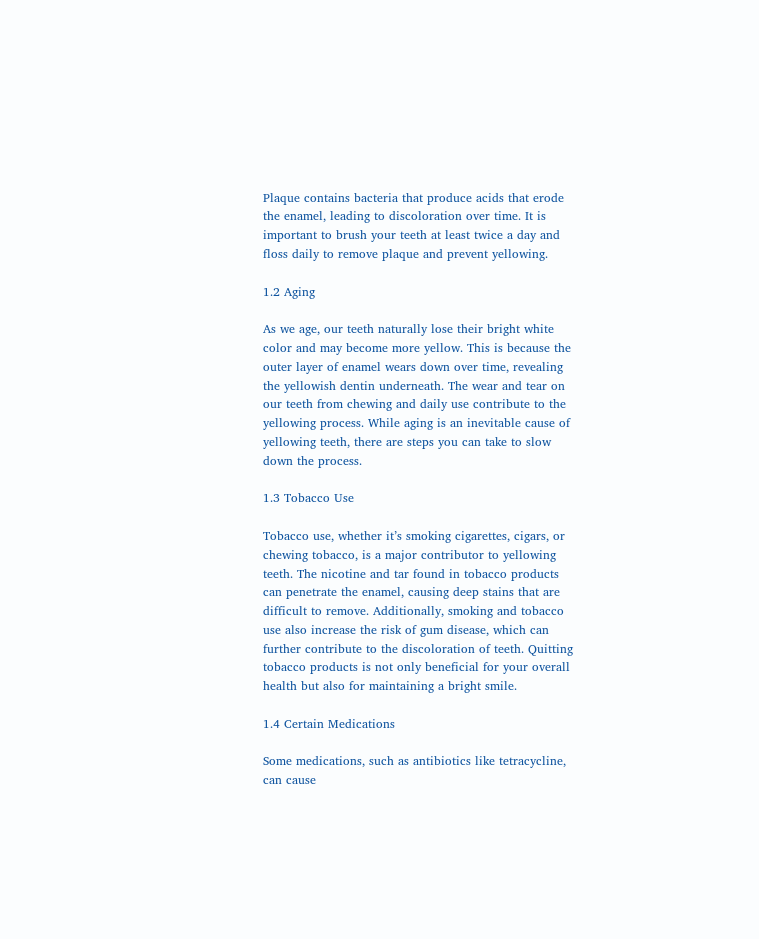Plaque contains bacteria that produce acids that erode the enamel, leading to discoloration over time. It is important to brush your teeth at least twice a day and floss daily to remove plaque and prevent yellowing.

1.2 Aging

As we age, our teeth naturally lose their bright white color and may become more yellow. This is because the outer layer of enamel wears down over time, revealing the yellowish dentin underneath. The wear and tear on our teeth from chewing and daily use contribute to the yellowing process. While aging is an inevitable cause of yellowing teeth, there are steps you can take to slow down the process.

1.3 Tobacco Use

Tobacco use, whether it’s smoking cigarettes, cigars, or chewing tobacco, is a major contributor to yellowing teeth. The nicotine and tar found in tobacco products can penetrate the enamel, causing deep stains that are difficult to remove. Additionally, smoking and tobacco use also increase the risk of gum disease, which can further contribute to the discoloration of teeth. Quitting tobacco products is not only beneficial for your overall health but also for maintaining a bright smile.

1.4 Certain Medications

Some medications, such as antibiotics like tetracycline, can cause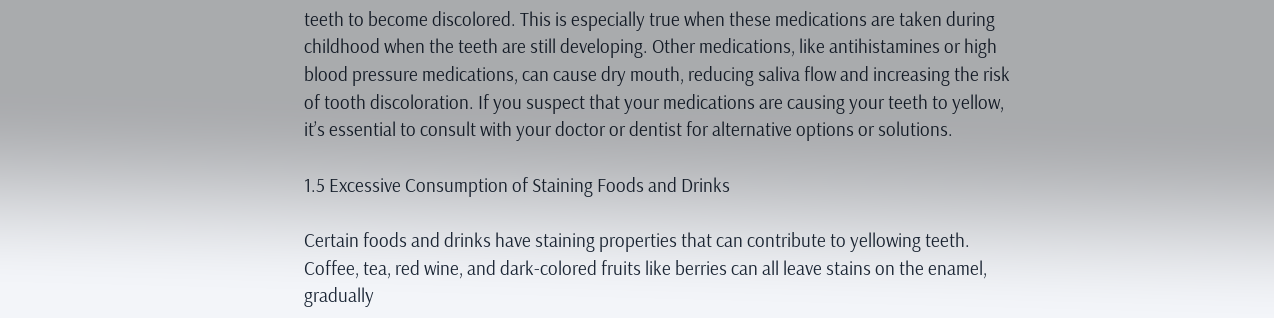teeth to become discolored. This is especially true when these medications are taken during childhood when the teeth are still developing. Other medications, like antihistamines or high blood pressure medications, can cause dry mouth, reducing saliva flow and increasing the risk of tooth discoloration. If you suspect that your medications are causing your teeth to yellow, it’s essential to consult with your doctor or dentist for alternative options or solutions.

1.5 Excessive Consumption of Staining Foods and Drinks

Certain foods and drinks have staining properties that can contribute to yellowing teeth. Coffee, tea, red wine, and dark-colored fruits like berries can all leave stains on the enamel, gradually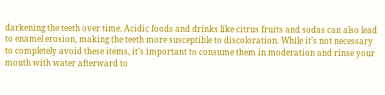darkening the teeth over time. Acidic foods and drinks like citrus fruits and sodas can also lead to enamel erosion, making the teeth more susceptible to discoloration. While it’s not necessary to completely avoid these items, it’s important to consume them in moderation and rinse your mouth with water afterward to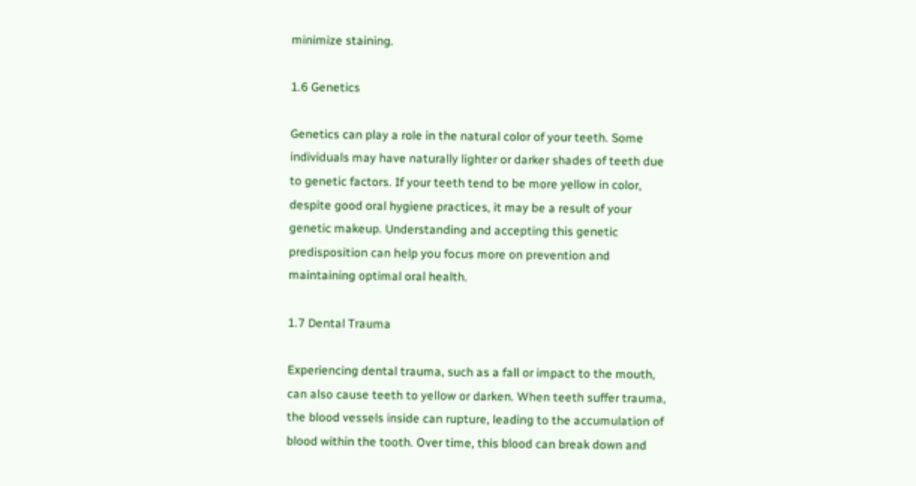minimize staining.

1.6 Genetics

Genetics can play a role in the natural color of your teeth. Some individuals may have naturally lighter or darker shades of teeth due to genetic factors. If your teeth tend to be more yellow in color, despite good oral hygiene practices, it may be a result of your genetic makeup. Understanding and accepting this genetic predisposition can help you focus more on prevention and maintaining optimal oral health.

1.7 Dental Trauma

Experiencing dental trauma, such as a fall or impact to the mouth, can also cause teeth to yellow or darken. When teeth suffer trauma, the blood vessels inside can rupture, leading to the accumulation of blood within the tooth. Over time, this blood can break down and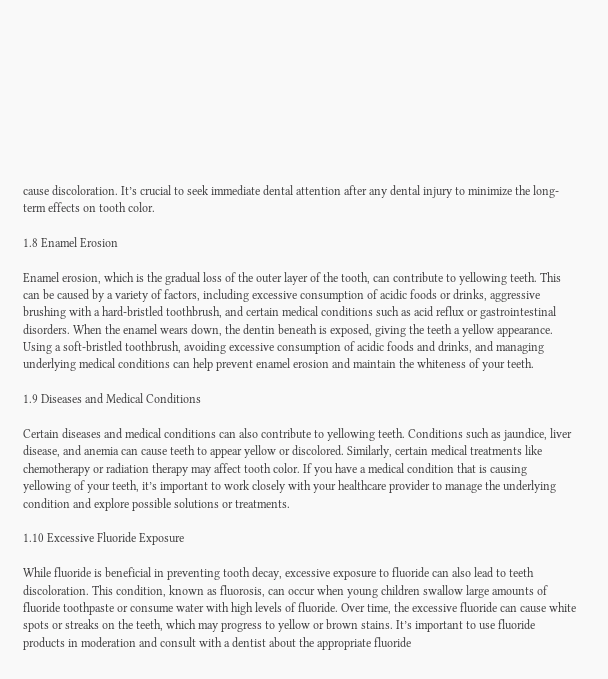cause discoloration. It’s crucial to seek immediate dental attention after any dental injury to minimize the long-term effects on tooth color.

1.8 Enamel Erosion

Enamel erosion, which is the gradual loss of the outer layer of the tooth, can contribute to yellowing teeth. This can be caused by a variety of factors, including excessive consumption of acidic foods or drinks, aggressive brushing with a hard-bristled toothbrush, and certain medical conditions such as acid reflux or gastrointestinal disorders. When the enamel wears down, the dentin beneath is exposed, giving the teeth a yellow appearance. Using a soft-bristled toothbrush, avoiding excessive consumption of acidic foods and drinks, and managing underlying medical conditions can help prevent enamel erosion and maintain the whiteness of your teeth.

1.9 Diseases and Medical Conditions

Certain diseases and medical conditions can also contribute to yellowing teeth. Conditions such as jaundice, liver disease, and anemia can cause teeth to appear yellow or discolored. Similarly, certain medical treatments like chemotherapy or radiation therapy may affect tooth color. If you have a medical condition that is causing yellowing of your teeth, it’s important to work closely with your healthcare provider to manage the underlying condition and explore possible solutions or treatments.

1.10 Excessive Fluoride Exposure

While fluoride is beneficial in preventing tooth decay, excessive exposure to fluoride can also lead to teeth discoloration. This condition, known as fluorosis, can occur when young children swallow large amounts of fluoride toothpaste or consume water with high levels of fluoride. Over time, the excessive fluoride can cause white spots or streaks on the teeth, which may progress to yellow or brown stains. It’s important to use fluoride products in moderation and consult with a dentist about the appropriate fluoride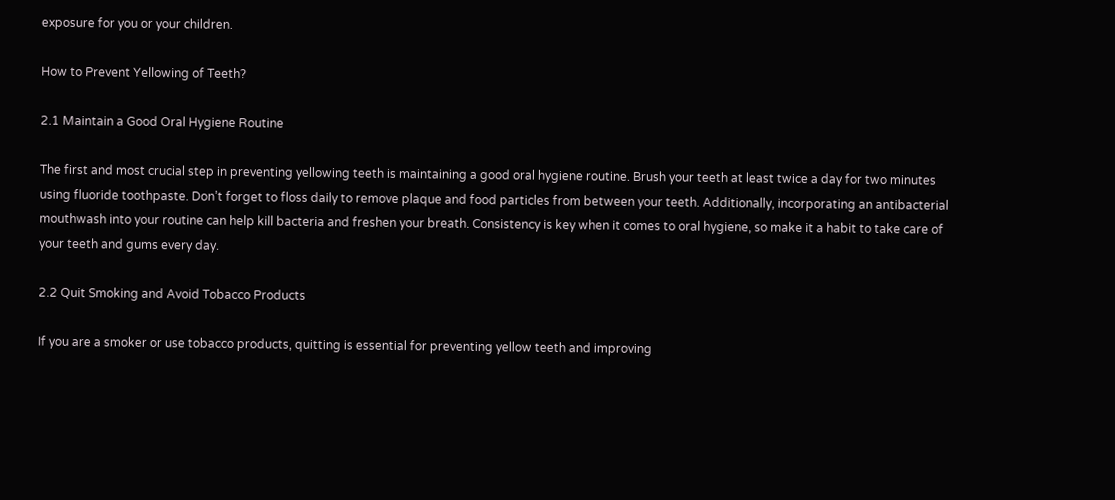exposure for you or your children.

How to Prevent Yellowing of Teeth?

2.1 Maintain a Good Oral Hygiene Routine

The first and most crucial step in preventing yellowing teeth is maintaining a good oral hygiene routine. Brush your teeth at least twice a day for two minutes using fluoride toothpaste. Don’t forget to floss daily to remove plaque and food particles from between your teeth. Additionally, incorporating an antibacterial mouthwash into your routine can help kill bacteria and freshen your breath. Consistency is key when it comes to oral hygiene, so make it a habit to take care of your teeth and gums every day.

2.2 Quit Smoking and Avoid Tobacco Products

If you are a smoker or use tobacco products, quitting is essential for preventing yellow teeth and improving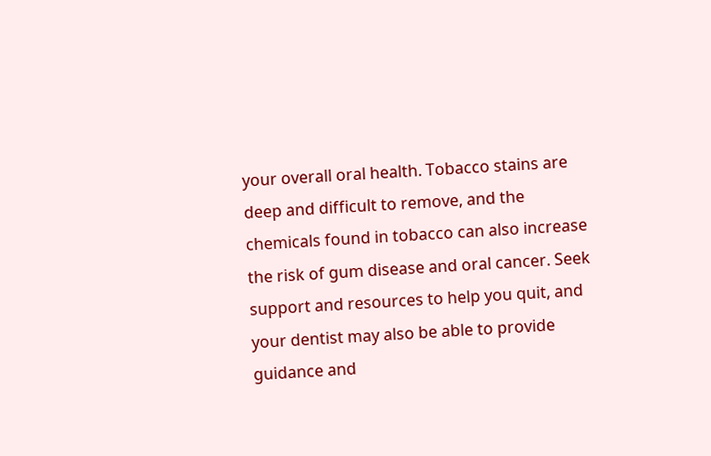your overall oral health. Tobacco stains are deep and difficult to remove, and the chemicals found in tobacco can also increase the risk of gum disease and oral cancer. Seek support and resources to help you quit, and your dentist may also be able to provide guidance and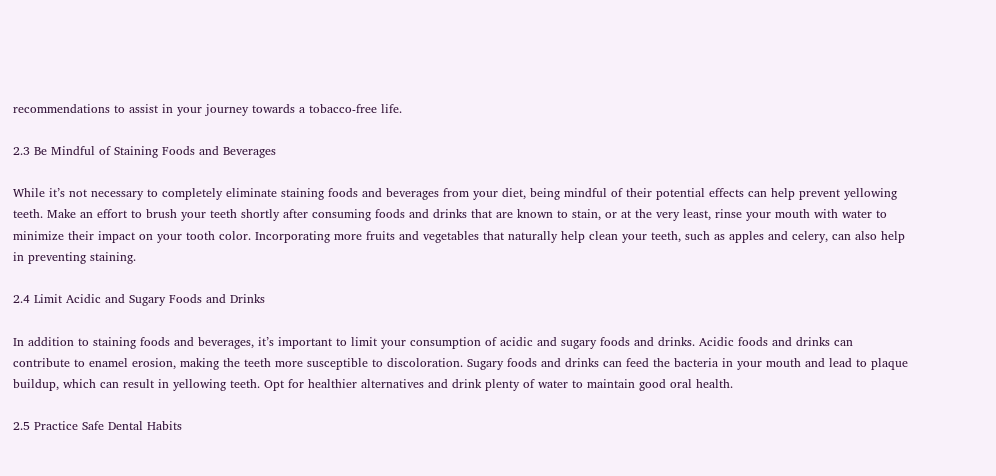recommendations to assist in your journey towards a tobacco-free life.

2.3 Be Mindful of Staining Foods and Beverages

While it’s not necessary to completely eliminate staining foods and beverages from your diet, being mindful of their potential effects can help prevent yellowing teeth. Make an effort to brush your teeth shortly after consuming foods and drinks that are known to stain, or at the very least, rinse your mouth with water to minimize their impact on your tooth color. Incorporating more fruits and vegetables that naturally help clean your teeth, such as apples and celery, can also help in preventing staining.

2.4 Limit Acidic and Sugary Foods and Drinks

In addition to staining foods and beverages, it’s important to limit your consumption of acidic and sugary foods and drinks. Acidic foods and drinks can contribute to enamel erosion, making the teeth more susceptible to discoloration. Sugary foods and drinks can feed the bacteria in your mouth and lead to plaque buildup, which can result in yellowing teeth. Opt for healthier alternatives and drink plenty of water to maintain good oral health.

2.5 Practice Safe Dental Habits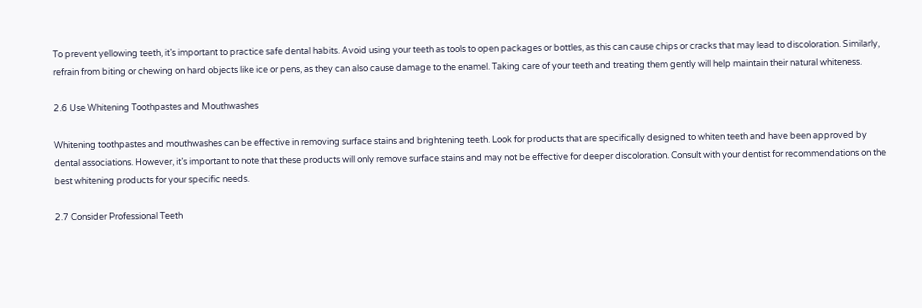To prevent yellowing teeth, it’s important to practice safe dental habits. Avoid using your teeth as tools to open packages or bottles, as this can cause chips or cracks that may lead to discoloration. Similarly, refrain from biting or chewing on hard objects like ice or pens, as they can also cause damage to the enamel. Taking care of your teeth and treating them gently will help maintain their natural whiteness.

2.6 Use Whitening Toothpastes and Mouthwashes

Whitening toothpastes and mouthwashes can be effective in removing surface stains and brightening teeth. Look for products that are specifically designed to whiten teeth and have been approved by dental associations. However, it’s important to note that these products will only remove surface stains and may not be effective for deeper discoloration. Consult with your dentist for recommendations on the best whitening products for your specific needs.

2.7 Consider Professional Teeth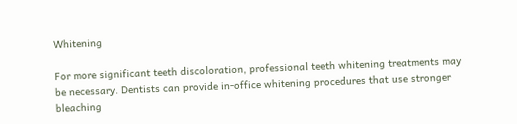Whitening

For more significant teeth discoloration, professional teeth whitening treatments may be necessary. Dentists can provide in-office whitening procedures that use stronger bleaching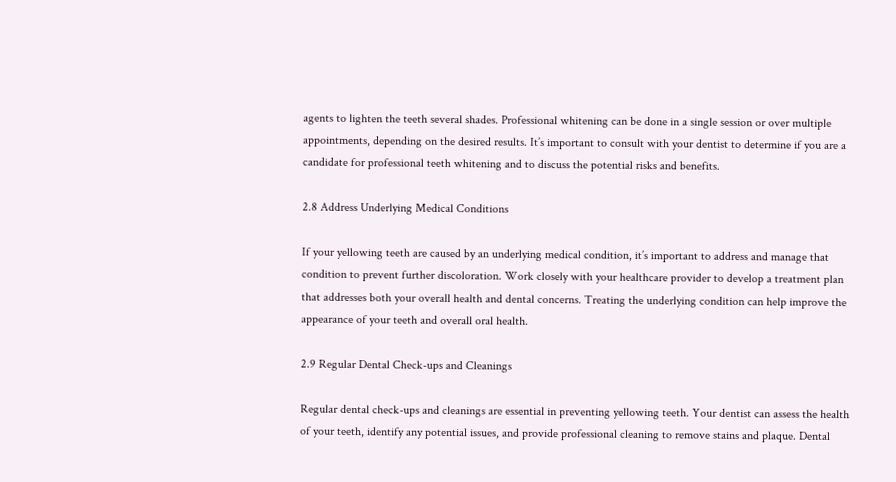agents to lighten the teeth several shades. Professional whitening can be done in a single session or over multiple appointments, depending on the desired results. It’s important to consult with your dentist to determine if you are a candidate for professional teeth whitening and to discuss the potential risks and benefits.

2.8 Address Underlying Medical Conditions

If your yellowing teeth are caused by an underlying medical condition, it’s important to address and manage that condition to prevent further discoloration. Work closely with your healthcare provider to develop a treatment plan that addresses both your overall health and dental concerns. Treating the underlying condition can help improve the appearance of your teeth and overall oral health.

2.9 Regular Dental Check-ups and Cleanings

Regular dental check-ups and cleanings are essential in preventing yellowing teeth. Your dentist can assess the health of your teeth, identify any potential issues, and provide professional cleaning to remove stains and plaque. Dental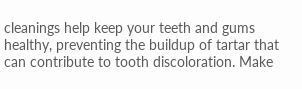cleanings help keep your teeth and gums healthy, preventing the buildup of tartar that can contribute to tooth discoloration. Make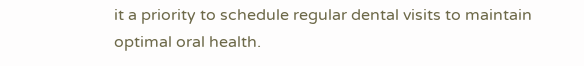it a priority to schedule regular dental visits to maintain optimal oral health.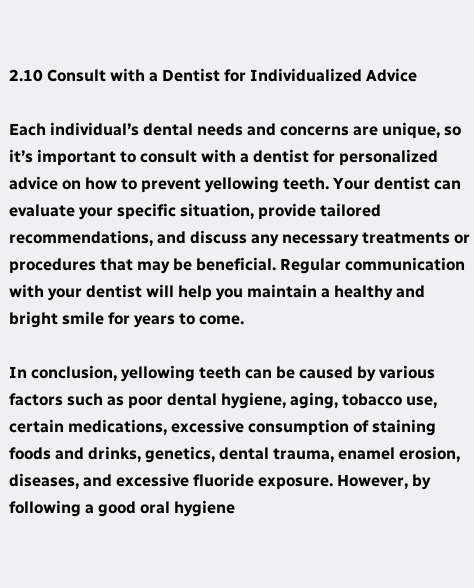2.10 Consult with a Dentist for Individualized Advice

Each individual’s dental needs and concerns are unique, so it’s important to consult with a dentist for personalized advice on how to prevent yellowing teeth. Your dentist can evaluate your specific situation, provide tailored recommendations, and discuss any necessary treatments or procedures that may be beneficial. Regular communication with your dentist will help you maintain a healthy and bright smile for years to come.

In conclusion, yellowing teeth can be caused by various factors such as poor dental hygiene, aging, tobacco use, certain medications, excessive consumption of staining foods and drinks, genetics, dental trauma, enamel erosion, diseases, and excessive fluoride exposure. However, by following a good oral hygiene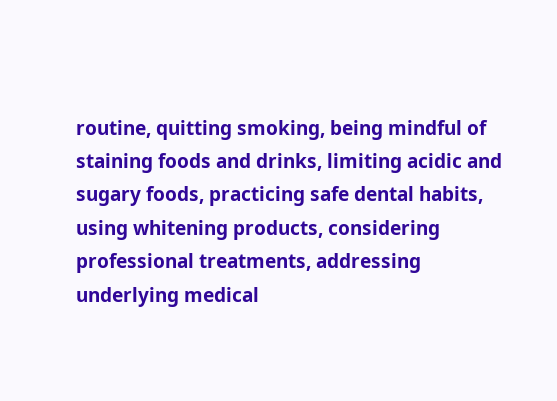routine, quitting smoking, being mindful of staining foods and drinks, limiting acidic and sugary foods, practicing safe dental habits, using whitening products, considering professional treatments, addressing underlying medical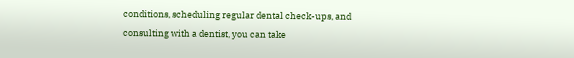conditions, scheduling regular dental check-ups, and consulting with a dentist, you can take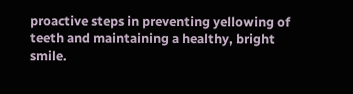proactive steps in preventing yellowing of teeth and maintaining a healthy, bright smile.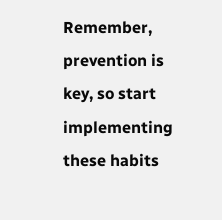Remember, prevention is key, so start implementing these habits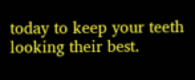today to keep your teeth looking their best.